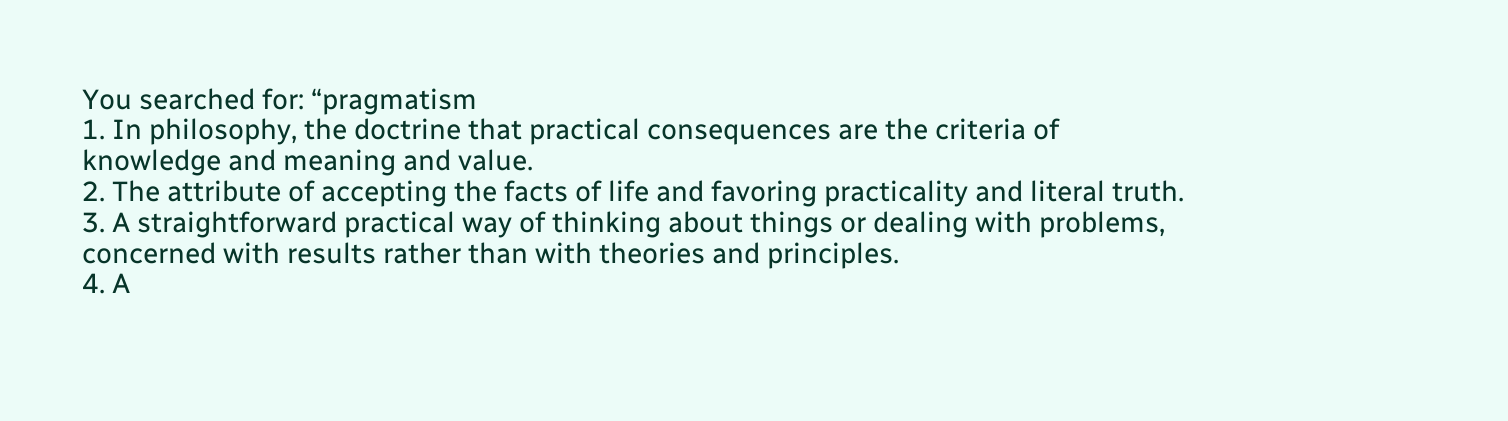You searched for: “pragmatism
1. In philosophy, the doctrine that practical consequences are the criteria of knowledge and meaning and value.
2. The attribute of accepting the facts of life and favoring practicality and literal truth.
3. A straightforward practical way of thinking about things or dealing with problems, concerned with results rather than with theories and principles.
4. A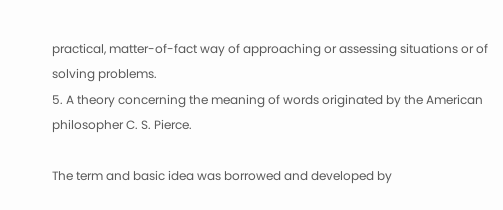practical, matter-of-fact way of approaching or assessing situations or of solving problems.
5. A theory concerning the meaning of words originated by the American philosopher C. S. Pierce.

The term and basic idea was borrowed and developed by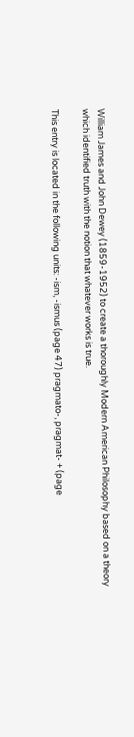William James and John Dewey (1859-1952) to create a thoroughly Modern American Philosophy based on a theory which identified truth with the notion that whatever works is true.

This entry is located in the following units: -ism, -ismus (page 47) pragmato-, pragmat- + (page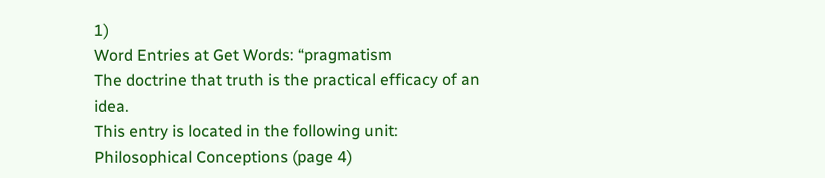1)
Word Entries at Get Words: “pragmatism
The doctrine that truth is the practical efficacy of an idea.
This entry is located in the following unit: Philosophical Conceptions (page 4)